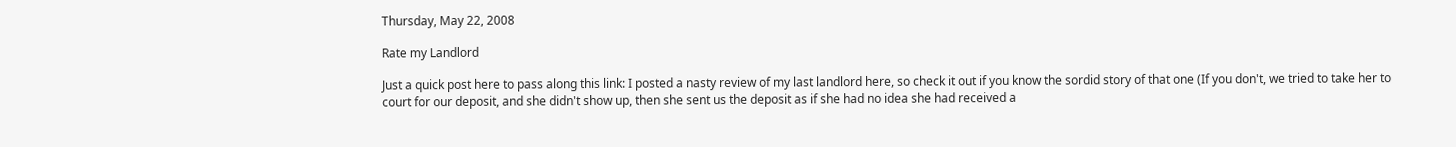Thursday, May 22, 2008

Rate my Landlord

Just a quick post here to pass along this link: I posted a nasty review of my last landlord here, so check it out if you know the sordid story of that one (If you don't, we tried to take her to court for our deposit, and she didn't show up, then she sent us the deposit as if she had no idea she had received a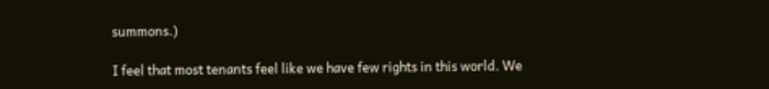summons.)

I feel that most tenants feel like we have few rights in this world. We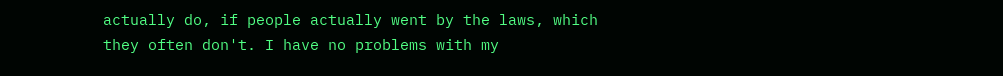actually do, if people actually went by the laws, which they often don't. I have no problems with my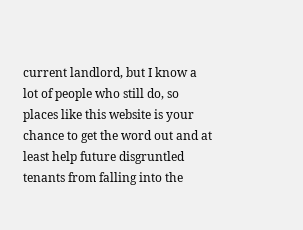current landlord, but I know a lot of people who still do, so places like this website is your chance to get the word out and at least help future disgruntled tenants from falling into the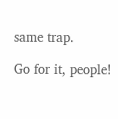same trap.

Go for it, people!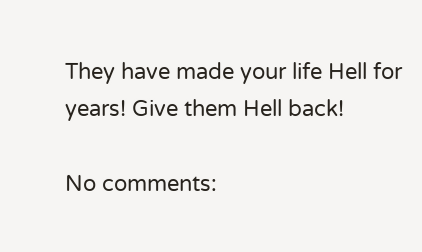They have made your life Hell for years! Give them Hell back!

No comments: